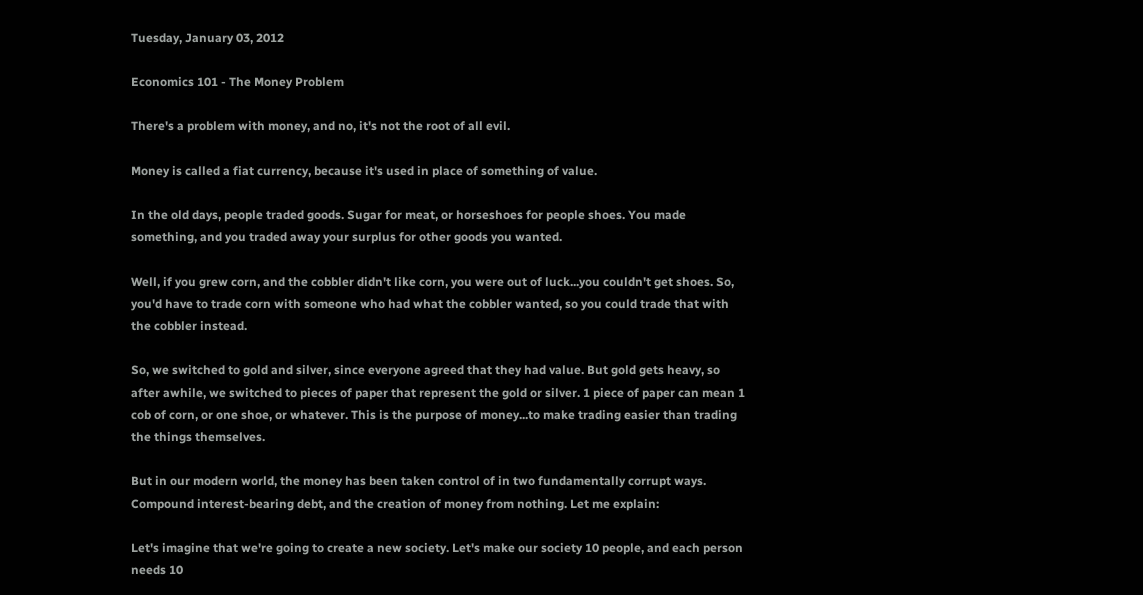Tuesday, January 03, 2012

Economics 101 - The Money Problem

There's a problem with money, and no, it's not the root of all evil.

Money is called a fiat currency, because it's used in place of something of value.

In the old days, people traded goods. Sugar for meat, or horseshoes for people shoes. You made something, and you traded away your surplus for other goods you wanted.

Well, if you grew corn, and the cobbler didn't like corn, you were out of luck...you couldn't get shoes. So, you'd have to trade corn with someone who had what the cobbler wanted, so you could trade that with the cobbler instead.

So, we switched to gold and silver, since everyone agreed that they had value. But gold gets heavy, so after awhile, we switched to pieces of paper that represent the gold or silver. 1 piece of paper can mean 1 cob of corn, or one shoe, or whatever. This is the purpose of money...to make trading easier than trading the things themselves.

But in our modern world, the money has been taken control of in two fundamentally corrupt ways. Compound interest-bearing debt, and the creation of money from nothing. Let me explain:

Let's imagine that we're going to create a new society. Let's make our society 10 people, and each person needs 10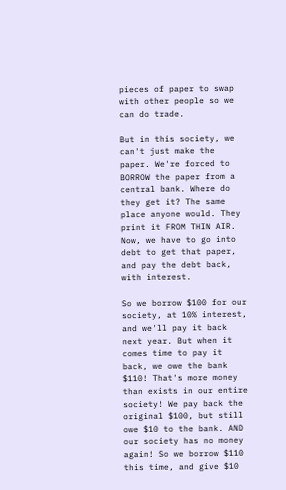pieces of paper to swap with other people so we can do trade.

But in this society, we can't just make the paper. We're forced to BORROW the paper from a central bank. Where do they get it? The same place anyone would. They print it FROM THIN AIR. Now, we have to go into debt to get that paper, and pay the debt back, with interest.

So we borrow $100 for our society, at 10% interest, and we'll pay it back next year. But when it comes time to pay it back, we owe the bank $110! That's more money than exists in our entire society! We pay back the original $100, but still owe $10 to the bank. AND our society has no money again! So we borrow $110 this time, and give $10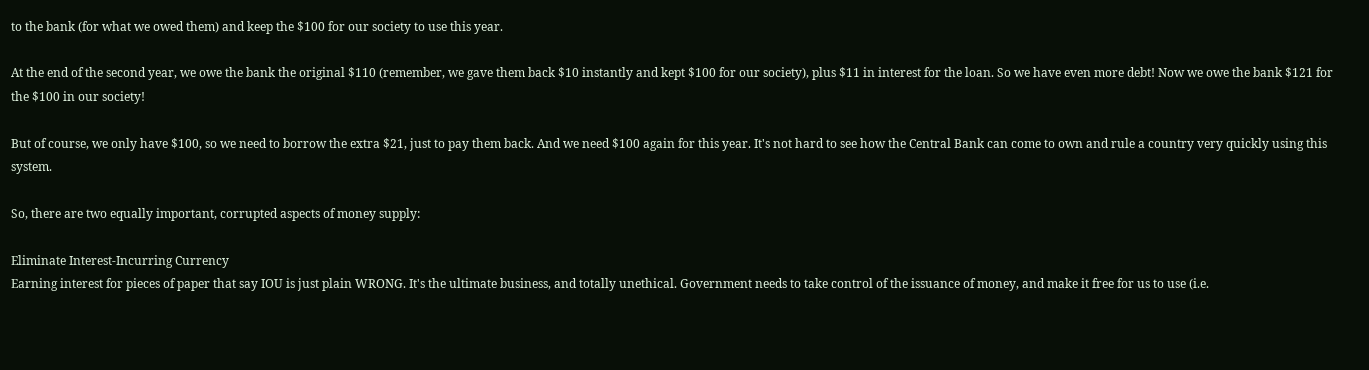to the bank (for what we owed them) and keep the $100 for our society to use this year.

At the end of the second year, we owe the bank the original $110 (remember, we gave them back $10 instantly and kept $100 for our society), plus $11 in interest for the loan. So we have even more debt! Now we owe the bank $121 for the $100 in our society!

But of course, we only have $100, so we need to borrow the extra $21, just to pay them back. And we need $100 again for this year. It's not hard to see how the Central Bank can come to own and rule a country very quickly using this system.

So, there are two equally important, corrupted aspects of money supply:

Eliminate Interest-Incurring Currency
Earning interest for pieces of paper that say IOU is just plain WRONG. It's the ultimate business, and totally unethical. Government needs to take control of the issuance of money, and make it free for us to use (i.e.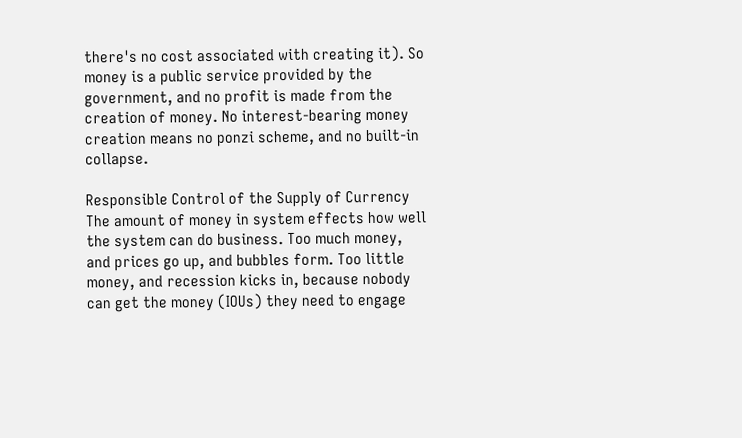there's no cost associated with creating it). So money is a public service provided by the government, and no profit is made from the creation of money. No interest-bearing money creation means no ponzi scheme, and no built-in collapse.

Responsible Control of the Supply of Currency
The amount of money in system effects how well the system can do business. Too much money, and prices go up, and bubbles form. Too little money, and recession kicks in, because nobody can get the money (IOUs) they need to engage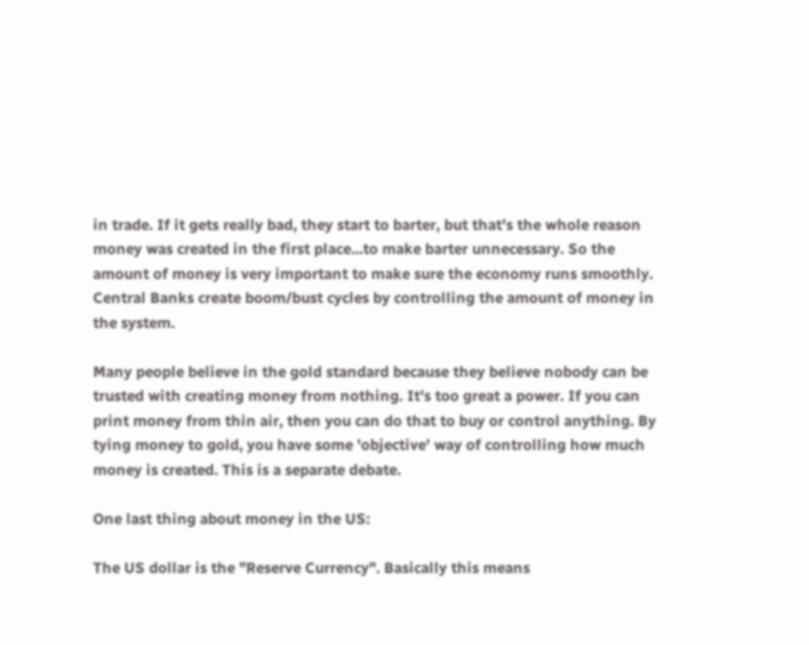in trade. If it gets really bad, they start to barter, but that's the whole reason money was created in the first place...to make barter unnecessary. So the amount of money is very important to make sure the economy runs smoothly. Central Banks create boom/bust cycles by controlling the amount of money in the system.

Many people believe in the gold standard because they believe nobody can be trusted with creating money from nothing. It's too great a power. If you can print money from thin air, then you can do that to buy or control anything. By tying money to gold, you have some 'objective' way of controlling how much money is created. This is a separate debate.

One last thing about money in the US:

The US dollar is the "Reserve Currency". Basically this means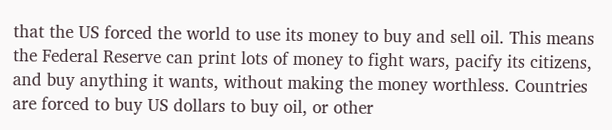that the US forced the world to use its money to buy and sell oil. This means the Federal Reserve can print lots of money to fight wars, pacify its citizens, and buy anything it wants, without making the money worthless. Countries are forced to buy US dollars to buy oil, or other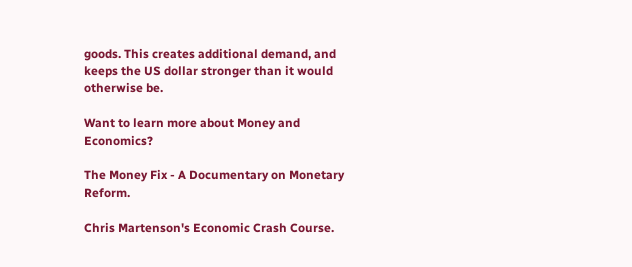goods. This creates additional demand, and keeps the US dollar stronger than it would otherwise be.

Want to learn more about Money and Economics?

The Money Fix - A Documentary on Monetary Reform.

Chris Martenson's Economic Crash Course.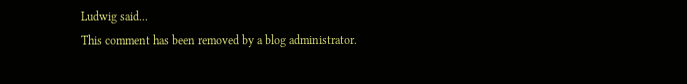Ludwig said...
This comment has been removed by a blog administrator.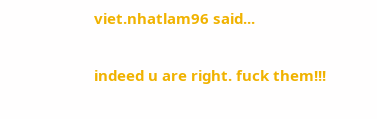viet.nhatlam96 said...

indeed u are right. fuck them!!!